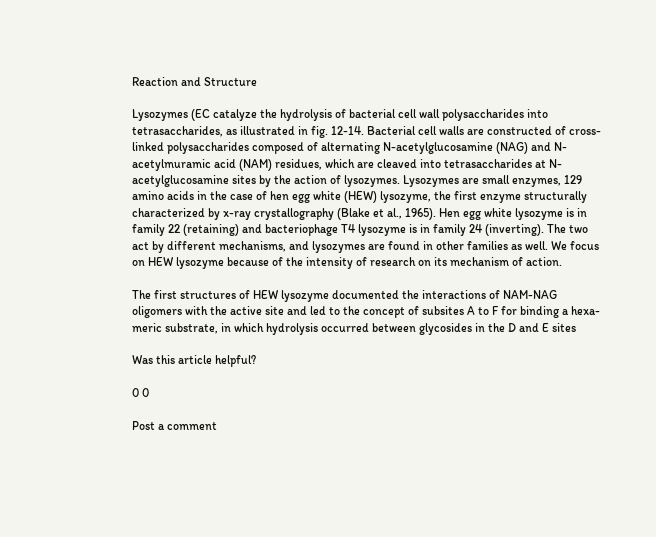Reaction and Structure

Lysozymes (EC catalyze the hydrolysis of bacterial cell wall polysaccharides into tetrasaccharides, as illustrated in fig. 12-14. Bacterial cell walls are constructed of cross-linked polysaccharides composed of alternating N-acetylglucosamine (NAG) and N-acetylmuramic acid (NAM) residues, which are cleaved into tetrasaccharides at N-acetylglucosamine sites by the action of lysozymes. Lysozymes are small enzymes, 129 amino acids in the case of hen egg white (HEW) lysozyme, the first enzyme structurally characterized by x-ray crystallography (Blake et al., 1965). Hen egg white lysozyme is in family 22 (retaining) and bacteriophage T4 lysozyme is in family 24 (inverting). The two act by different mechanisms, and lysozymes are found in other families as well. We focus on HEW lysozyme because of the intensity of research on its mechanism of action.

The first structures of HEW lysozyme documented the interactions of NAM-NAG oligomers with the active site and led to the concept of subsites A to F for binding a hexa-meric substrate, in which hydrolysis occurred between glycosides in the D and E sites

Was this article helpful?

0 0

Post a comment